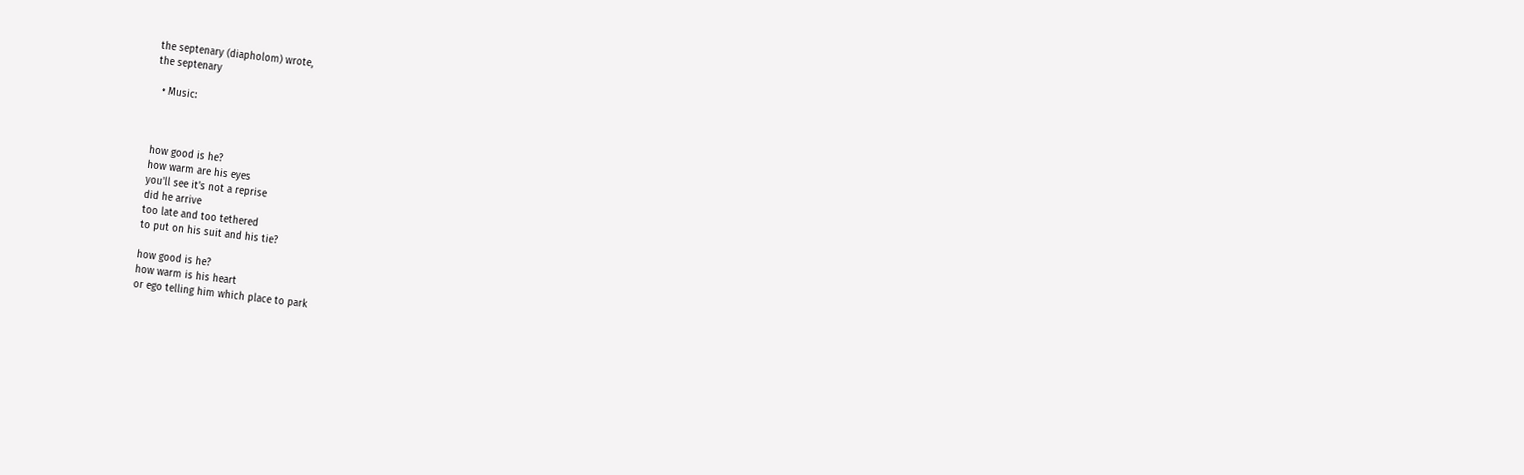the septenary (diapholom) wrote,
the septenary

  • Music:



how good is he?
how warm are his eyes
you'll see it's not a reprise
did he arrive
too late and too tethered
to put on his suit and his tie?

how good is he?
how warm is his heart
or ego telling him which place to park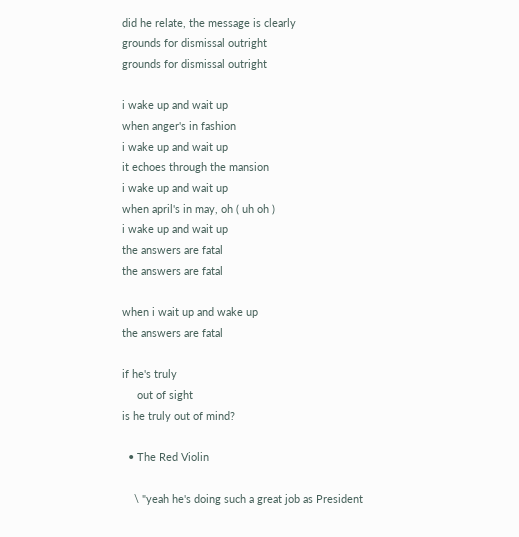did he relate, the message is clearly
grounds for dismissal outright
grounds for dismissal outright

i wake up and wait up
when anger's in fashion
i wake up and wait up
it echoes through the mansion
i wake up and wait up
when april's in may, oh ( uh oh )
i wake up and wait up
the answers are fatal
the answers are fatal

when i wait up and wake up
the answers are fatal

if he's truly
     out of sight
is he truly out of mind?

  • The Red Violin

    \ "yeah he's doing such a great job as President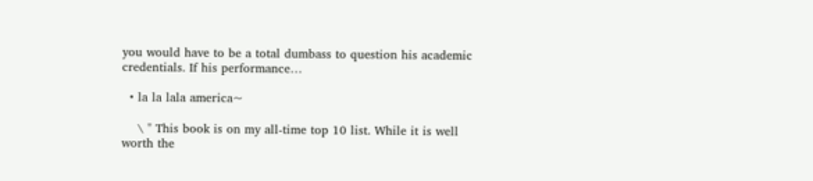you would have to be a total dumbass to question his academic credentials. If his performance…

  • la la lala america~

    \ " This book is on my all-time top 10 list. While it is well worth the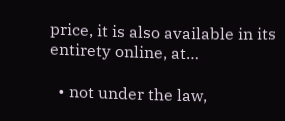price, it is also available in its entirety online, at…

  • not under the law,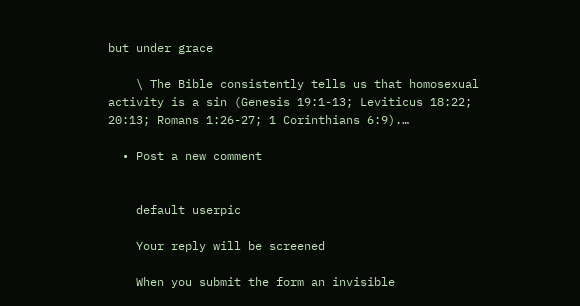but under grace

    \ The Bible consistently tells us that homosexual activity is a sin (Genesis 19:1-13; Leviticus 18:22; 20:13; Romans 1:26-27; 1 Corinthians 6:9).…

  • Post a new comment


    default userpic

    Your reply will be screened

    When you submit the form an invisible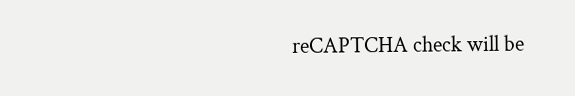reCAPTCHA check will be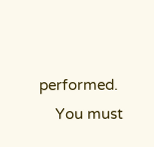performed.
    You must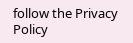follow the Privacy Policy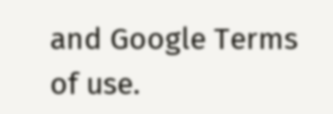and Google Terms of use.